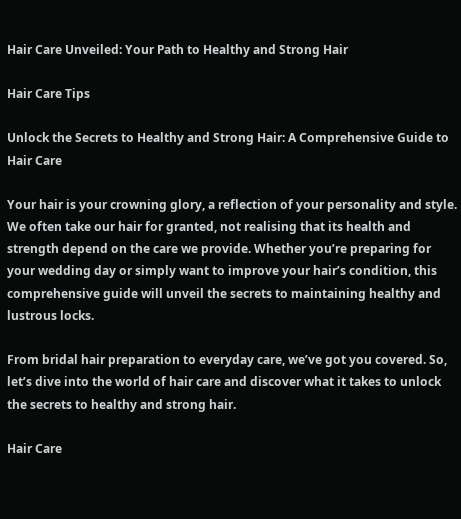Hair Care Unveiled: Your Path to Healthy and Strong Hair

Hair Care Tips

Unlock the Secrets to Healthy and Strong Hair: A Comprehensive Guide to Hair Care

Your hair is your crowning glory, a reflection of your personality and style. We often take our hair for granted, not realising that its health and strength depend on the care we provide. Whether you’re preparing for your wedding day or simply want to improve your hair’s condition, this comprehensive guide will unveil the secrets to maintaining healthy and lustrous locks.

From bridal hair preparation to everyday care, we’ve got you covered. So, let’s dive into the world of hair care and discover what it takes to unlock the secrets to healthy and strong hair.

Hair Care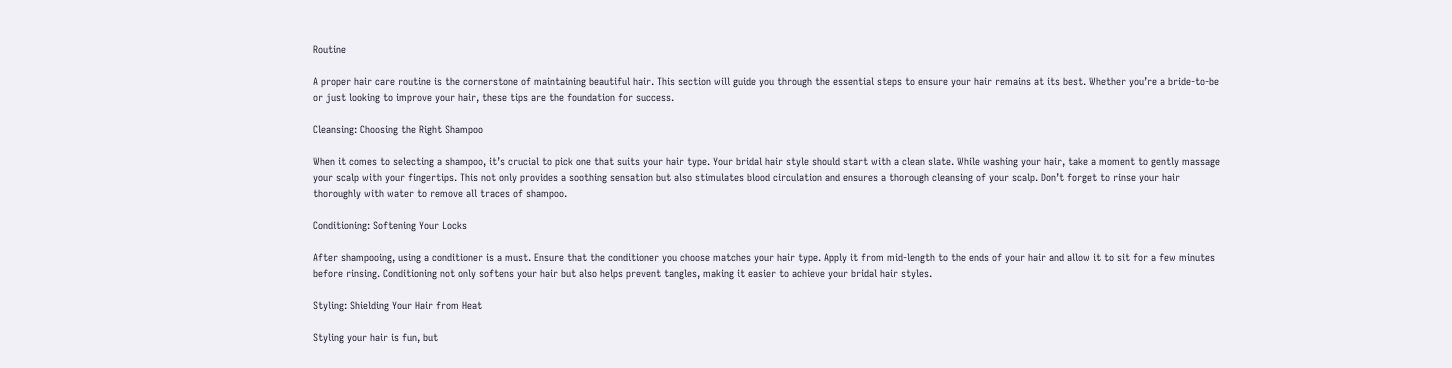Routine

A proper hair care routine is the cornerstone of maintaining beautiful hair. This section will guide you through the essential steps to ensure your hair remains at its best. Whether you’re a bride-to-be or just looking to improve your hair, these tips are the foundation for success.

Cleansing: Choosing the Right Shampoo

When it comes to selecting a shampoo, it’s crucial to pick one that suits your hair type. Your bridal hair style should start with a clean slate. While washing your hair, take a moment to gently massage your scalp with your fingertips. This not only provides a soothing sensation but also stimulates blood circulation and ensures a thorough cleansing of your scalp. Don’t forget to rinse your hair thoroughly with water to remove all traces of shampoo.

Conditioning: Softening Your Locks

After shampooing, using a conditioner is a must. Ensure that the conditioner you choose matches your hair type. Apply it from mid-length to the ends of your hair and allow it to sit for a few minutes before rinsing. Conditioning not only softens your hair but also helps prevent tangles, making it easier to achieve your bridal hair styles.

Styling: Shielding Your Hair from Heat

Styling your hair is fun, but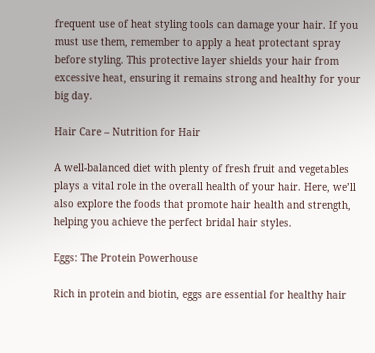frequent use of heat styling tools can damage your hair. If you must use them, remember to apply a heat protectant spray before styling. This protective layer shields your hair from excessive heat, ensuring it remains strong and healthy for your big day.

Hair Care – Nutrition for Hair

A well-balanced diet with plenty of fresh fruit and vegetables plays a vital role in the overall health of your hair. Here, we’ll also explore the foods that promote hair health and strength, helping you achieve the perfect bridal hair styles.

Eggs: The Protein Powerhouse

Rich in protein and biotin, eggs are essential for healthy hair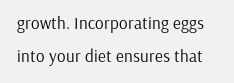growth. Incorporating eggs into your diet ensures that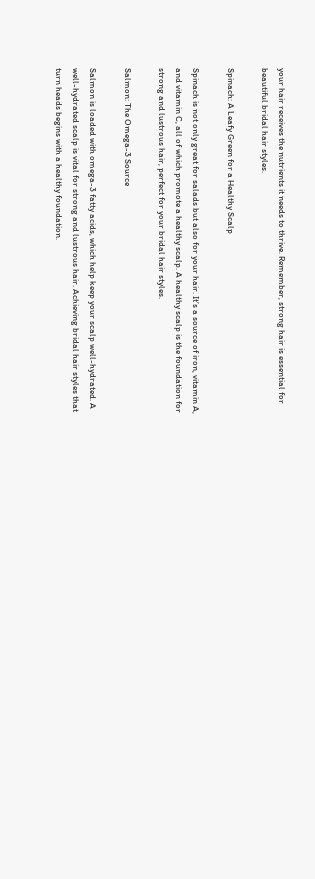your hair receives the nutrients it needs to thrive. Remember, strong hair is essential for beautiful bridal hair styles.

Spinach: A Leafy Green for a Healthy Scalp

Spinach is not only great for salads but also for your hair. It’s a source of iron, vitamin A, and vitamin C, all of which promote a healthy scalp. A healthy scalp is the foundation for strong and lustrous hair, perfect for your bridal hair styles.

Salmon: The Omega-3 Source

Salmon is loaded with omega-3 fatty acids, which help keep your scalp well-hydrated. A well-hydrated scalp is vital for strong and lustrous hair. Achieving bridal hair styles that turn heads begins with a healthy foundation.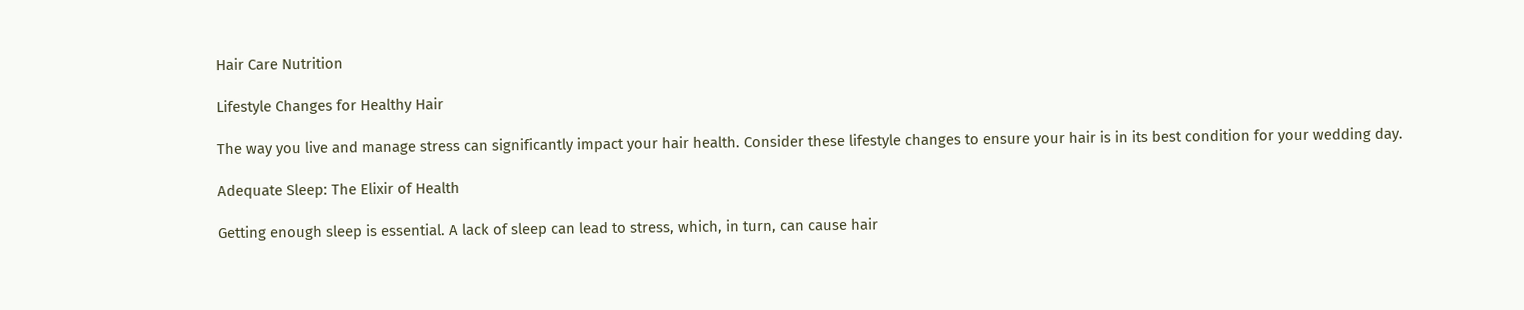Hair Care Nutrition

Lifestyle Changes for Healthy Hair

The way you live and manage stress can significantly impact your hair health. Consider these lifestyle changes to ensure your hair is in its best condition for your wedding day.

Adequate Sleep: The Elixir of Health

Getting enough sleep is essential. A lack of sleep can lead to stress, which, in turn, can cause hair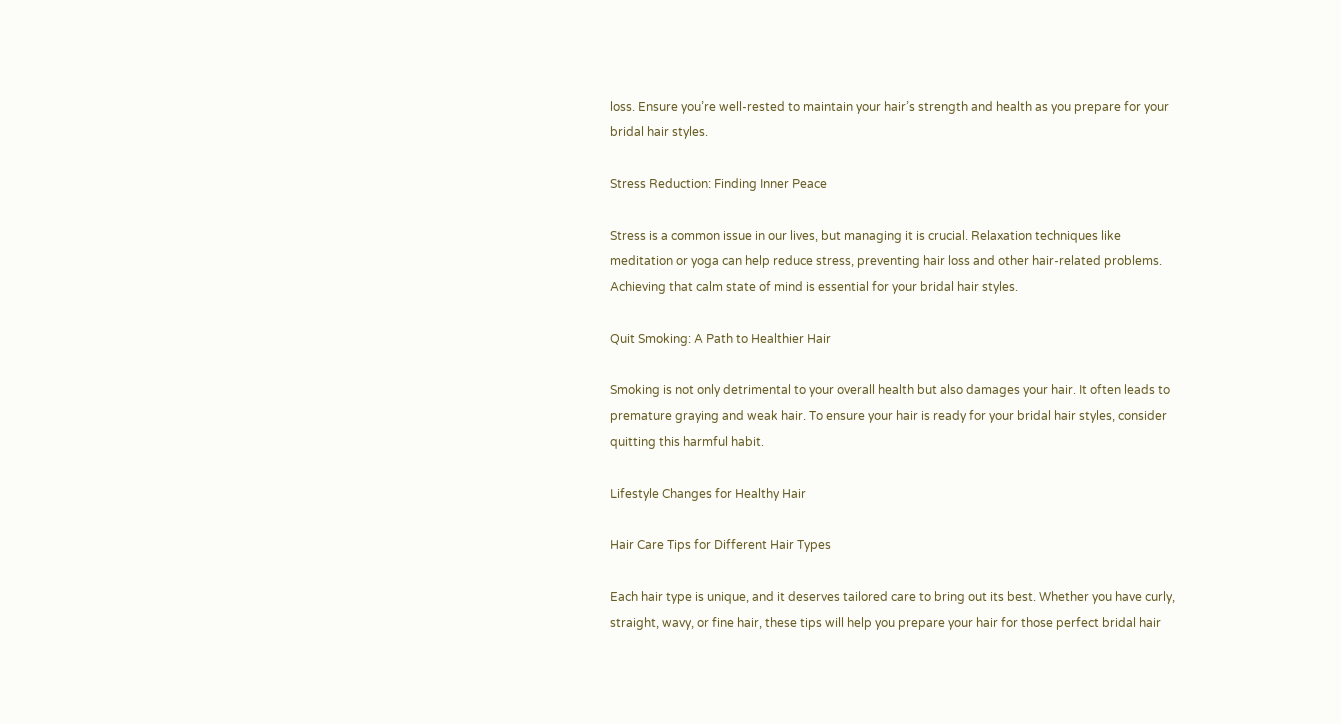loss. Ensure you’re well-rested to maintain your hair’s strength and health as you prepare for your bridal hair styles.

Stress Reduction: Finding Inner Peace

Stress is a common issue in our lives, but managing it is crucial. Relaxation techniques like meditation or yoga can help reduce stress, preventing hair loss and other hair-related problems. Achieving that calm state of mind is essential for your bridal hair styles.

Quit Smoking: A Path to Healthier Hair

Smoking is not only detrimental to your overall health but also damages your hair. It often leads to premature graying and weak hair. To ensure your hair is ready for your bridal hair styles, consider quitting this harmful habit.

Lifestyle Changes for Healthy Hair

Hair Care Tips for Different Hair Types

Each hair type is unique, and it deserves tailored care to bring out its best. Whether you have curly, straight, wavy, or fine hair, these tips will help you prepare your hair for those perfect bridal hair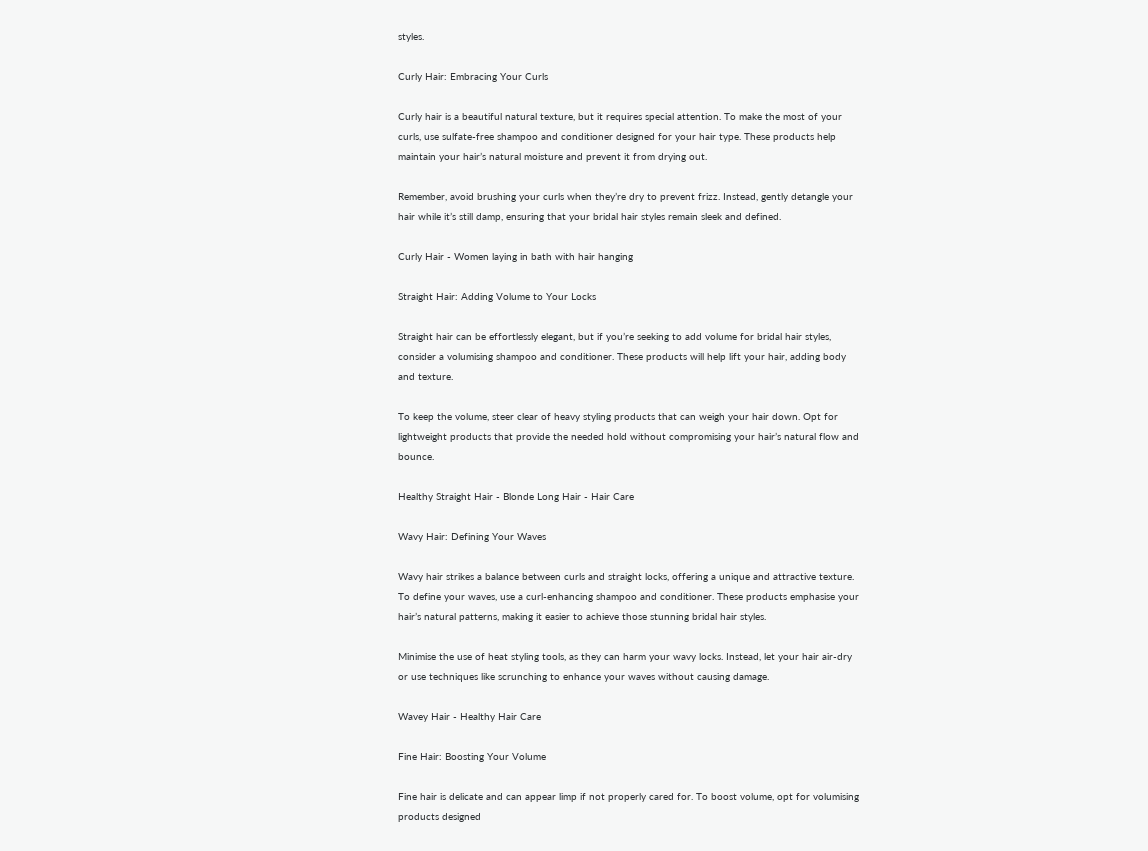styles.

Curly Hair: Embracing Your Curls

Curly hair is a beautiful natural texture, but it requires special attention. To make the most of your curls, use sulfate-free shampoo and conditioner designed for your hair type. These products help maintain your hair’s natural moisture and prevent it from drying out.

Remember, avoid brushing your curls when they’re dry to prevent frizz. Instead, gently detangle your hair while it’s still damp, ensuring that your bridal hair styles remain sleek and defined.

Curly Hair - Women laying in bath with hair hanging

Straight Hair: Adding Volume to Your Locks

Straight hair can be effortlessly elegant, but if you’re seeking to add volume for bridal hair styles, consider a volumising shampoo and conditioner. These products will help lift your hair, adding body and texture.

To keep the volume, steer clear of heavy styling products that can weigh your hair down. Opt for lightweight products that provide the needed hold without compromising your hair’s natural flow and bounce.

Healthy Straight Hair - Blonde Long Hair - Hair Care

Wavy Hair: Defining Your Waves

Wavy hair strikes a balance between curls and straight locks, offering a unique and attractive texture. To define your waves, use a curl-enhancing shampoo and conditioner. These products emphasise your hair’s natural patterns, making it easier to achieve those stunning bridal hair styles.

Minimise the use of heat styling tools, as they can harm your wavy locks. Instead, let your hair air-dry or use techniques like scrunching to enhance your waves without causing damage.

Wavey Hair - Healthy Hair Care

Fine Hair: Boosting Your Volume

Fine hair is delicate and can appear limp if not properly cared for. To boost volume, opt for volumising products designed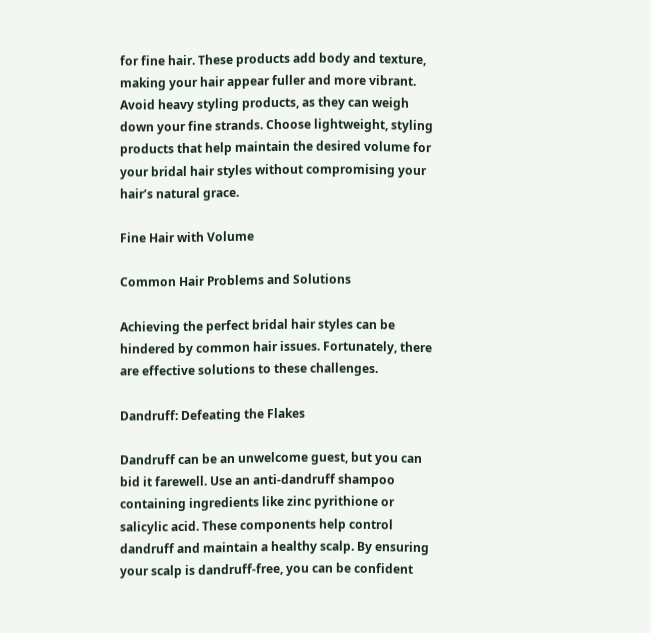for fine hair. These products add body and texture, making your hair appear fuller and more vibrant. Avoid heavy styling products, as they can weigh down your fine strands. Choose lightweight, styling products that help maintain the desired volume for your bridal hair styles without compromising your hair’s natural grace.

Fine Hair with Volume

Common Hair Problems and Solutions

Achieving the perfect bridal hair styles can be hindered by common hair issues. Fortunately, there are effective solutions to these challenges.

Dandruff: Defeating the Flakes

Dandruff can be an unwelcome guest, but you can bid it farewell. Use an anti-dandruff shampoo containing ingredients like zinc pyrithione or salicylic acid. These components help control dandruff and maintain a healthy scalp. By ensuring your scalp is dandruff-free, you can be confident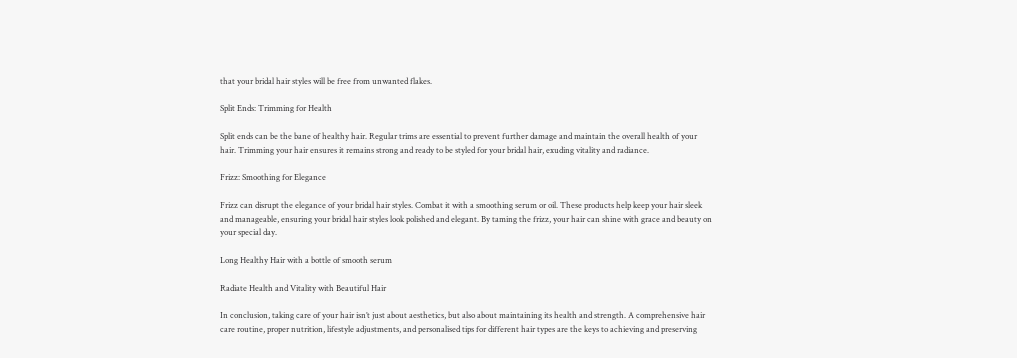that your bridal hair styles will be free from unwanted flakes.

Split Ends: Trimming for Health

Split ends can be the bane of healthy hair. Regular trims are essential to prevent further damage and maintain the overall health of your hair. Trimming your hair ensures it remains strong and ready to be styled for your bridal hair, exuding vitality and radiance.

Frizz: Smoothing for Elegance

Frizz can disrupt the elegance of your bridal hair styles. Combat it with a smoothing serum or oil. These products help keep your hair sleek and manageable, ensuring your bridal hair styles look polished and elegant. By taming the frizz, your hair can shine with grace and beauty on your special day.

Long Healthy Hair with a bottle of smooth serum

Radiate Health and Vitality with Beautiful Hair

In conclusion, taking care of your hair isn’t just about aesthetics, but also about maintaining its health and strength. A comprehensive hair care routine, proper nutrition, lifestyle adjustments, and personalised tips for different hair types are the keys to achieving and preserving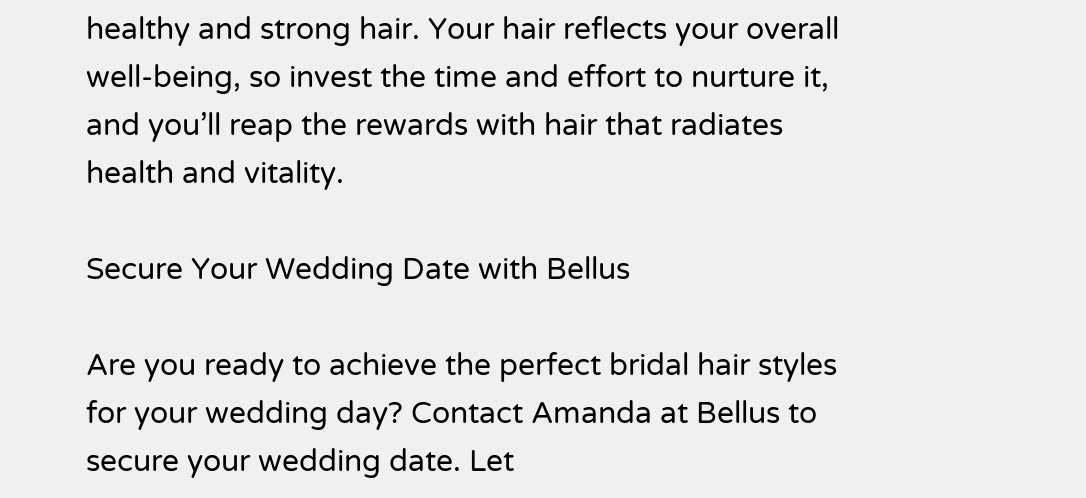healthy and strong hair. Your hair reflects your overall well-being, so invest the time and effort to nurture it, and you’ll reap the rewards with hair that radiates health and vitality.

Secure Your Wedding Date with Bellus

Are you ready to achieve the perfect bridal hair styles for your wedding day? Contact Amanda at Bellus to secure your wedding date. Let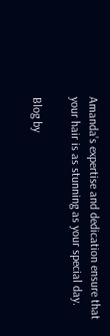Amanda’s expertise and dedication ensure that your hair is as stunning as your special day.

Blog by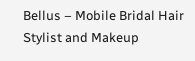Bellus – Mobile Bridal Hair Stylist and Makeup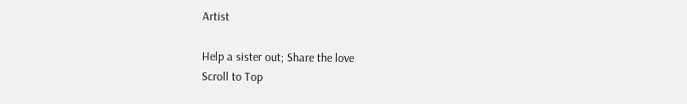Artist

Help a sister out; Share the love
Scroll to Top